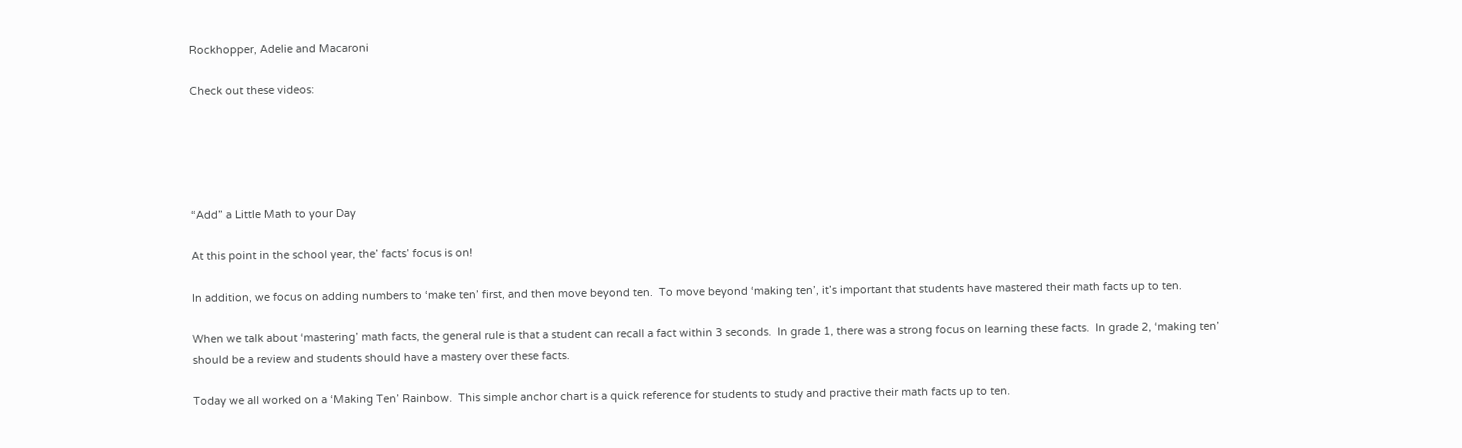Rockhopper, Adelie and Macaroni

Check out these videos:





“Add” a Little Math to your Day

At this point in the school year, the’ facts’ focus is on!

In addition, we focus on adding numbers to ‘make ten’ first, and then move beyond ten.  To move beyond ‘making ten’, it’s important that students have mastered their math facts up to ten.

When we talk about ‘mastering’ math facts, the general rule is that a student can recall a fact within 3 seconds.  In grade 1, there was a strong focus on learning these facts.  In grade 2, ‘making ten’ should be a review and students should have a mastery over these facts.

Today we all worked on a ‘Making Ten’ Rainbow.  This simple anchor chart is a quick reference for students to study and practive their math facts up to ten.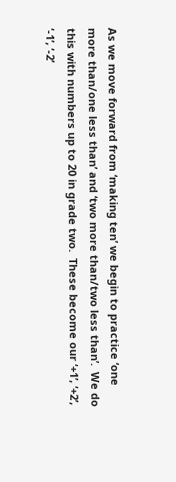As we move forward from ‘making ten’ we begin to practice ‘one more than/one less than’ and ‘two more than/two less than’.  We do this with numbers up to 20 in grade two.  These become our ‘+1’, ‘+2’, ‘-1’, ‘-2’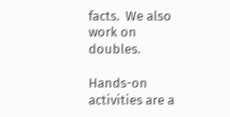facts.  We also work on doubles.

Hands-on activities are a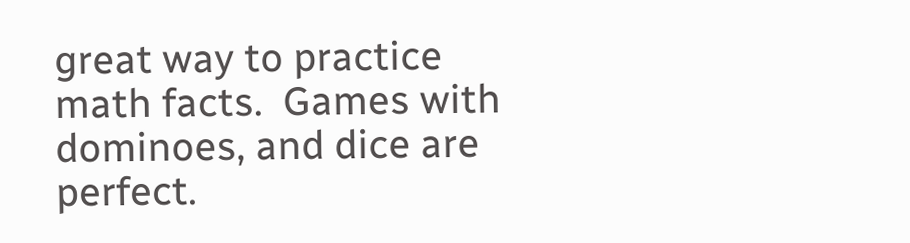great way to practice math facts.  Games with dominoes, and dice are perfect.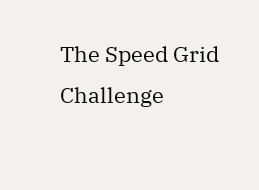The Speed Grid Challenge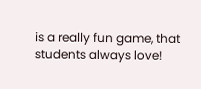is a really fun game, that students always love!